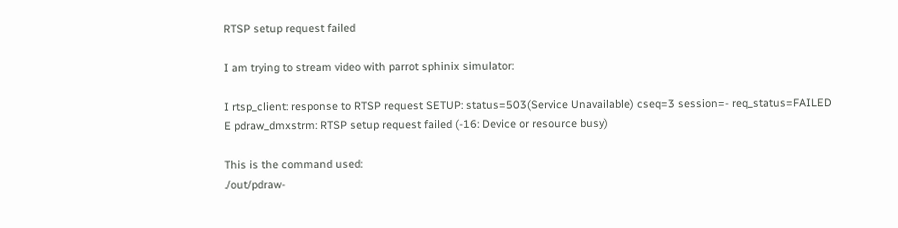RTSP setup request failed

I am trying to stream video with parrot sphinix simulator:

I rtsp_client: response to RTSP request SETUP: status=503(Service Unavailable) cseq=3 session=- req_status=FAILED
E pdraw_dmxstrm: RTSP setup request failed (-16: Device or resource busy)

This is the command used:
./out/pdraw-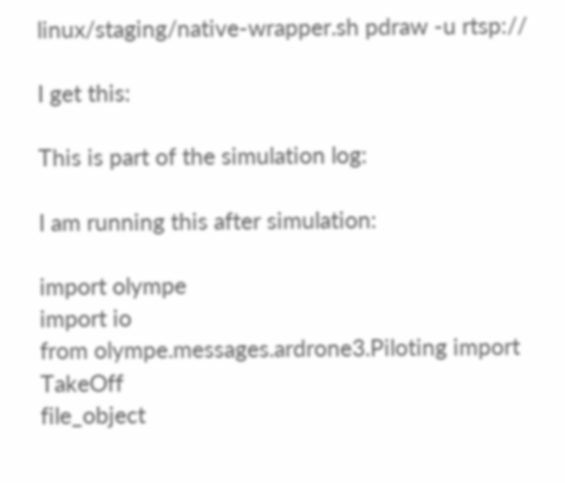linux/staging/native-wrapper.sh pdraw -u rtsp://

I get this:

This is part of the simulation log:

I am running this after simulation:

import olympe
import io
from olympe.messages.ardrone3.Piloting import TakeOff
file_object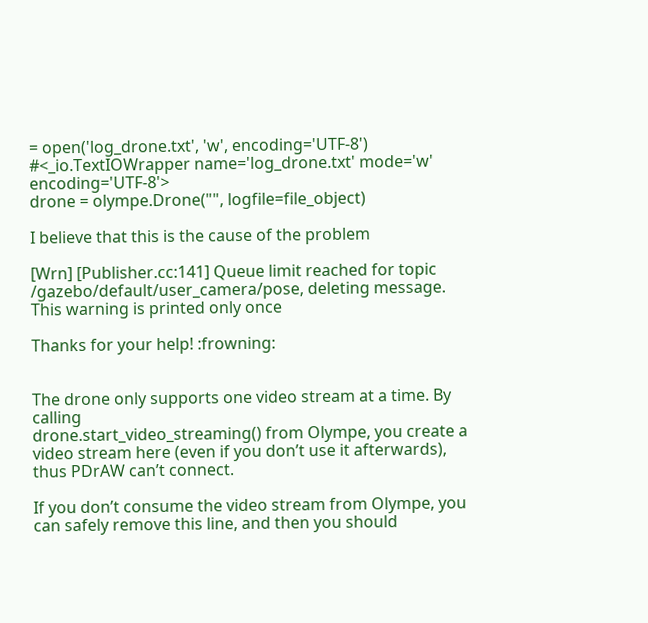= open('log_drone.txt', 'w', encoding='UTF-8') #<_io.TextIOWrapper name='log_drone.txt' mode='w' encoding='UTF-8'>
drone = olympe.Drone("", logfile=file_object)

I believe that this is the cause of the problem

[Wrn] [Publisher.cc:141] Queue limit reached for topic /gazebo/default/user_camera/pose, deleting message. This warning is printed only once

Thanks for your help! :frowning:


The drone only supports one video stream at a time. By calling
drone.start_video_streaming() from Olympe, you create a video stream here (even if you don’t use it afterwards), thus PDrAW can’t connect.

If you don’t consume the video stream from Olympe, you can safely remove this line, and then you should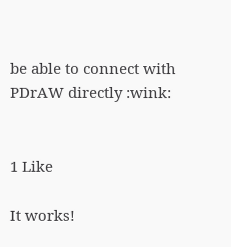be able to connect with PDrAW directly :wink:


1 Like

It works!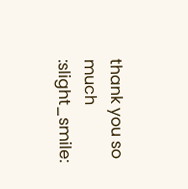thank you so much :slight_smile: